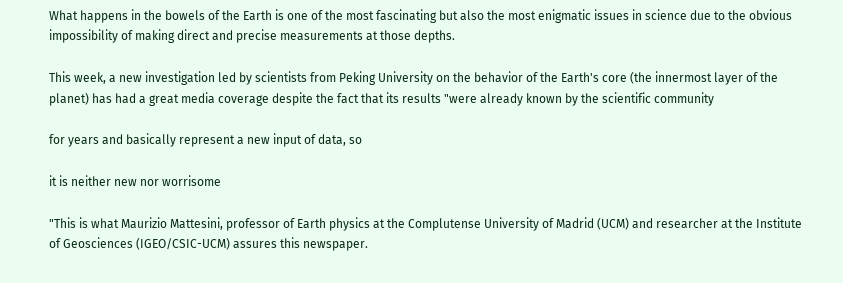What happens in the bowels of the Earth is one of the most fascinating but also the most enigmatic issues in science due to the obvious impossibility of making direct and precise measurements at those depths.

This week, a new investigation led by scientists from Peking University on the behavior of the Earth's core (the innermost layer of the planet) has had a great media coverage despite the fact that its results "were already known by the scientific community

for years and basically represent a new input of data, so

it is neither new nor worrisome

"This is what Maurizio Mattesini, professor of Earth physics at the Complutense University of Madrid (UCM) and researcher at the Institute of Geosciences (IGEO/CSIC-UCM) assures this newspaper.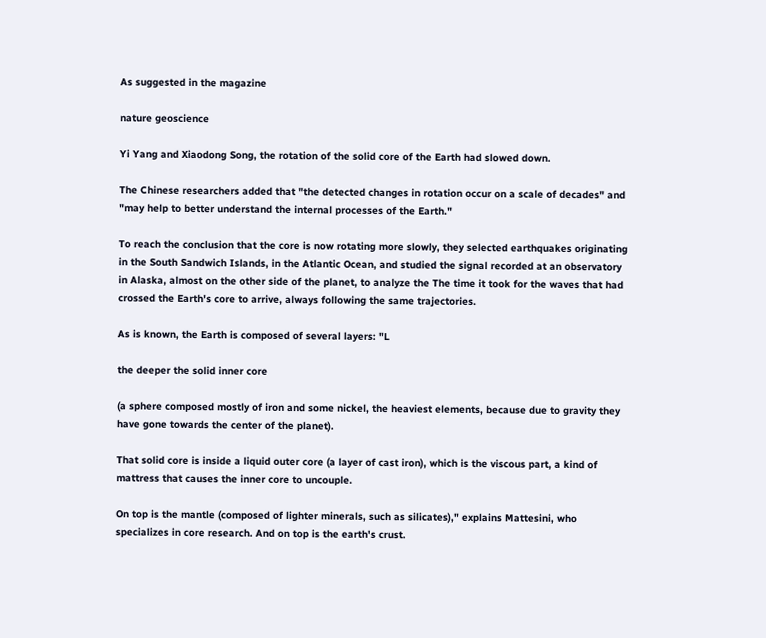As suggested in the magazine

nature geoscience

Yi Yang and Xiaodong Song, the rotation of the solid core of the Earth had slowed down.

The Chinese researchers added that "the detected changes in rotation occur on a scale of decades" and "may help to better understand the internal processes of the Earth."

To reach the conclusion that the core is now rotating more slowly, they selected earthquakes originating in the South Sandwich Islands, in the Atlantic Ocean, and studied the signal recorded at an observatory in Alaska, almost on the other side of the planet, to analyze the The time it took for the waves that had crossed the Earth's core to arrive, always following the same trajectories.

As is known, the Earth is composed of several layers: "L

the deeper the solid inner core

(a sphere composed mostly of iron and some nickel, the heaviest elements, because due to gravity they have gone towards the center of the planet).

That solid core is inside a liquid outer core (a layer of cast iron), which is the viscous part, a kind of mattress that causes the inner core to uncouple.

On top is the mantle (composed of lighter minerals, such as silicates)," explains Mattesini, who specializes in core research. And on top is the earth's crust.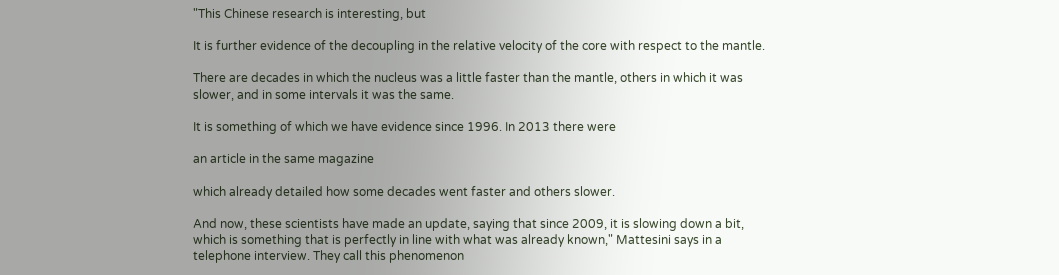"This Chinese research is interesting, but

It is further evidence of the decoupling in the relative velocity of the core with respect to the mantle.

There are decades in which the nucleus was a little faster than the mantle, others in which it was slower, and in some intervals it was the same.

It is something of which we have evidence since 1996. In 2013 there were

an article in the same magazine

which already detailed how some decades went faster and others slower.

And now, these scientists have made an update, saying that since 2009, it is slowing down a bit, which is something that is perfectly in line with what was already known," Mattesini says in a telephone interview. They call this phenomenon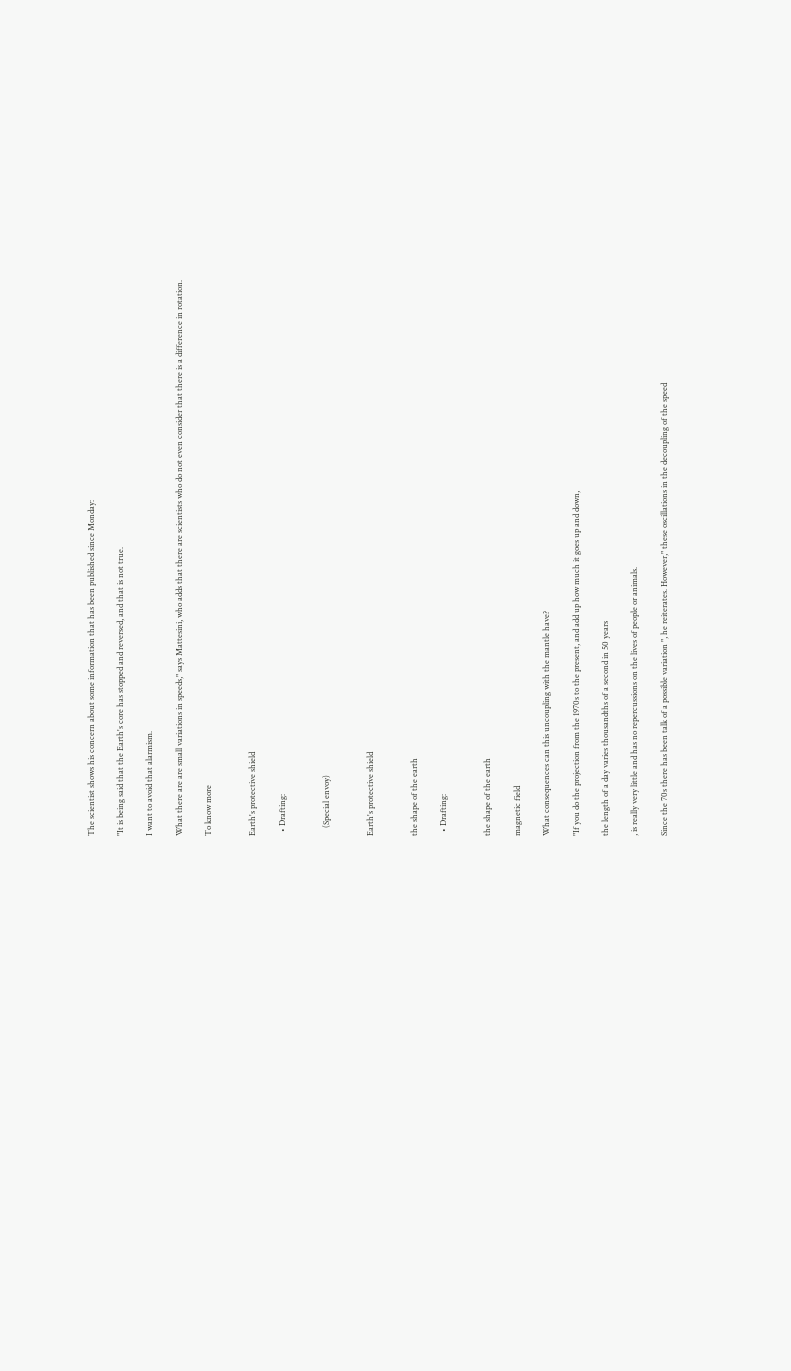The scientist shows his concern about some information that has been published since Monday:

"It is being said that the Earth's core has stopped and reversed, and that is not true.

I want to avoid that alarmism.

What there are are small variations in speeds," says Mattesini, who adds that there are scientists who do not even consider that there is a difference in rotation.

To know more


Earth's protective shield

  • Drafting:


    (Special envoy)


Earth's protective shield


the shape of the earth

  • Drafting:


the shape of the earth

magnetic field

What consequences can this uncoupling with the mantle have?

"If you do the projection from the 1970s to the present, and add up how much it goes up and down,

the length of a day varies thousandths of a second in 50 years

, is really very little and has no repercussions on the lives of people or animals.

Since the 70s there has been talk of a possible variation ", he reiterates. However," these oscillations in the decoupling of the speed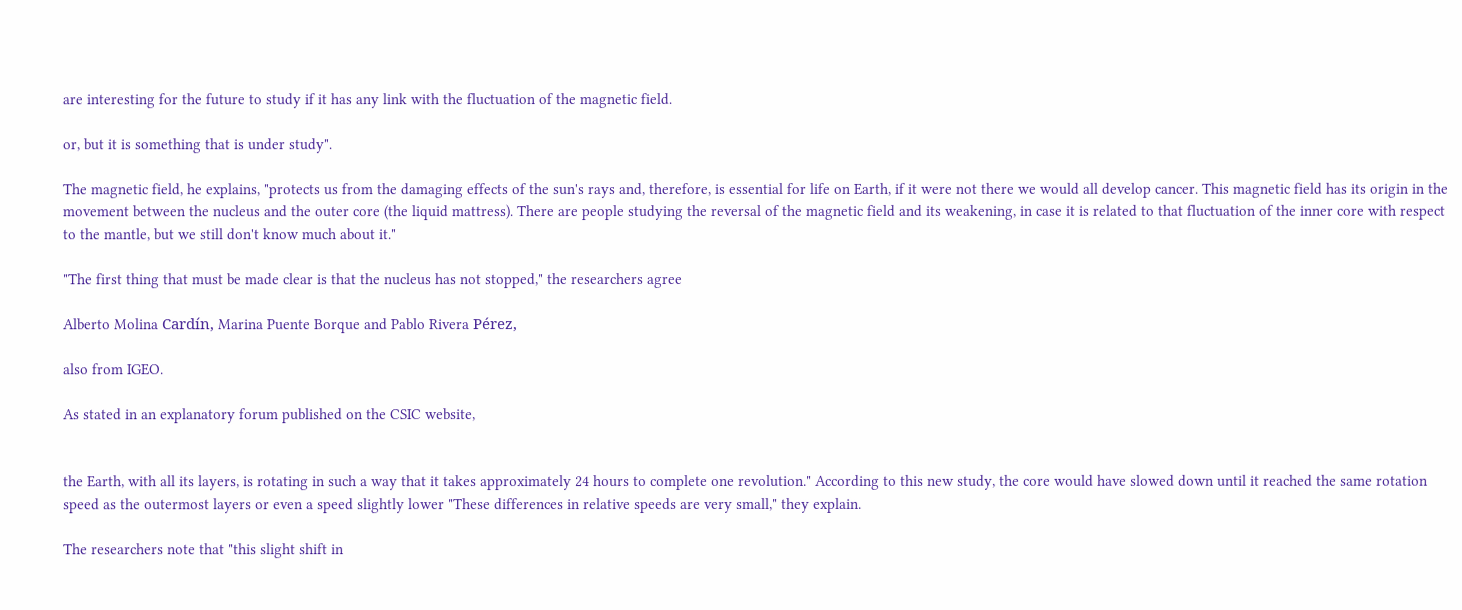are interesting for the future to study if it has any link with the fluctuation of the magnetic field.

or, but it is something that is under study".

The magnetic field, he explains, "protects us from the damaging effects of the sun's rays and, therefore, is essential for life on Earth, if it were not there we would all develop cancer. This magnetic field has its origin in the movement between the nucleus and the outer core (the liquid mattress). There are people studying the reversal of the magnetic field and its weakening, in case it is related to that fluctuation of the inner core with respect to the mantle, but we still don't know much about it."

"The first thing that must be made clear is that the nucleus has not stopped," the researchers agree

Alberto Molina Cardín, Marina Puente Borque and Pablo Rivera Pérez,

also from IGEO.

As stated in an explanatory forum published on the CSIC website,


the Earth, with all its layers, is rotating in such a way that it takes approximately 24 hours to complete one revolution." According to this new study, the core would have slowed down until it reached the same rotation speed as the outermost layers or even a speed slightly lower "These differences in relative speeds are very small," they explain.

The researchers note that "this slight shift in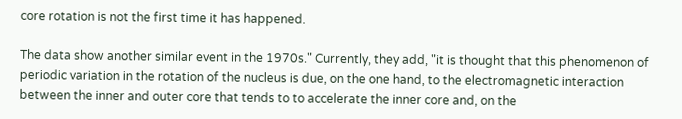core rotation is not the first time it has happened.

The data show another similar event in the 1970s." Currently, they add, "it is thought that this phenomenon of periodic variation in the rotation of the nucleus is due, on the one hand, to the electromagnetic interaction between the inner and outer core that tends to to accelerate the inner core and, on the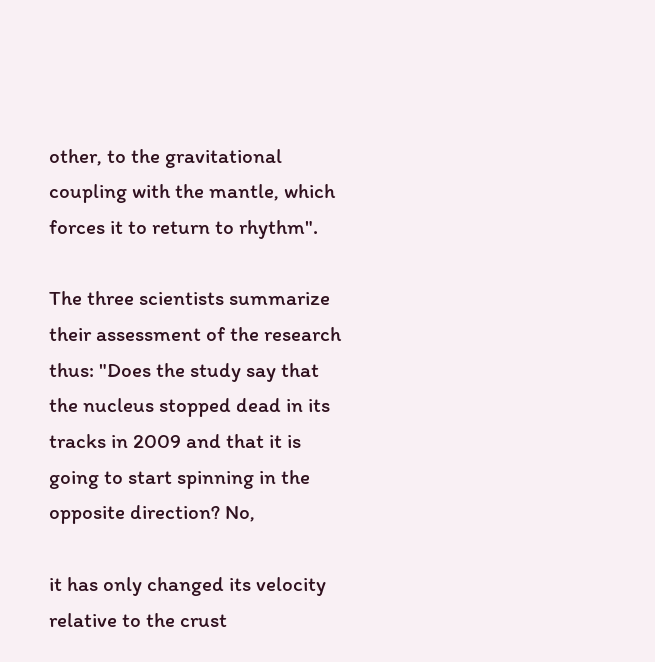other, to the gravitational coupling with the mantle, which forces it to return to rhythm".

The three scientists summarize their assessment of the research thus: "Does the study say that the nucleus stopped dead in its tracks in 2009 and that it is going to start spinning in the opposite direction? No,

it has only changed its velocity relative to the crust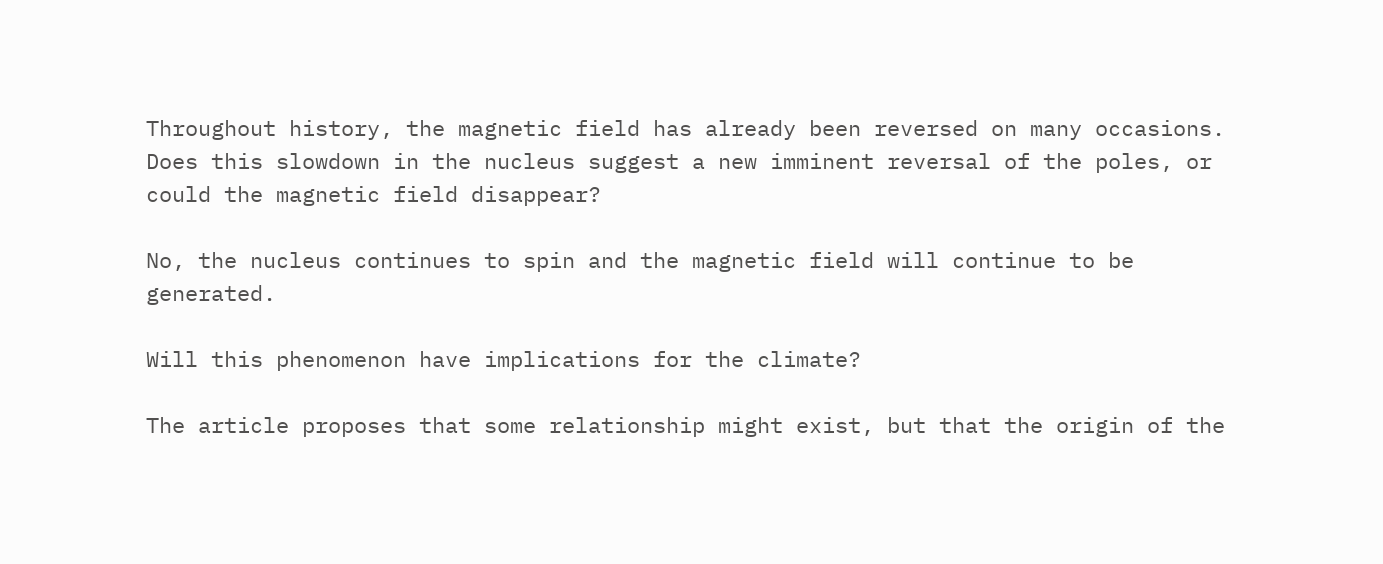Throughout history, the magnetic field has already been reversed on many occasions. Does this slowdown in the nucleus suggest a new imminent reversal of the poles, or could the magnetic field disappear?

No, the nucleus continues to spin and the magnetic field will continue to be generated.

Will this phenomenon have implications for the climate?

The article proposes that some relationship might exist, but that the origin of the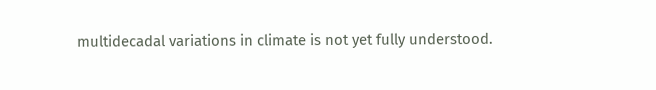multidecadal variations in climate is not yet fully understood.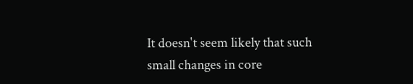It doesn't seem likely that such small changes in core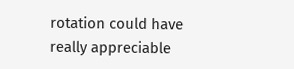rotation could have really appreciable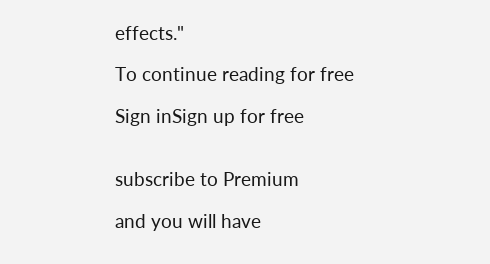effects."

To continue reading for free

Sign inSign up for free


subscribe to Premium

and you will have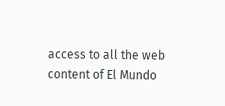access to all the web content of El Mundo